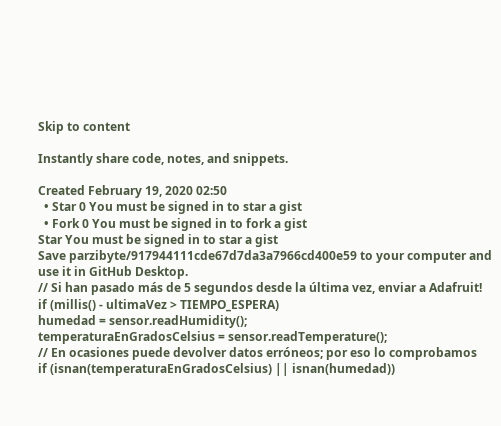Skip to content

Instantly share code, notes, and snippets.

Created February 19, 2020 02:50
  • Star 0 You must be signed in to star a gist
  • Fork 0 You must be signed in to fork a gist
Star You must be signed in to star a gist
Save parzibyte/917944111cde67d7da3a7966cd400e59 to your computer and use it in GitHub Desktop.
// Si han pasado más de 5 segundos desde la última vez, enviar a Adafruit!
if (millis() - ultimaVez > TIEMPO_ESPERA)
humedad = sensor.readHumidity();
temperaturaEnGradosCelsius = sensor.readTemperature();
// En ocasiones puede devolver datos erróneos; por eso lo comprobamos
if (isnan(temperaturaEnGradosCelsius) || isnan(humedad))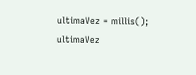ultimaVez = millis();
ultimaVez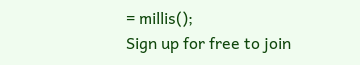= millis();
Sign up for free to join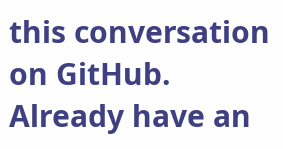this conversation on GitHub. Already have an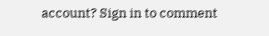account? Sign in to comment